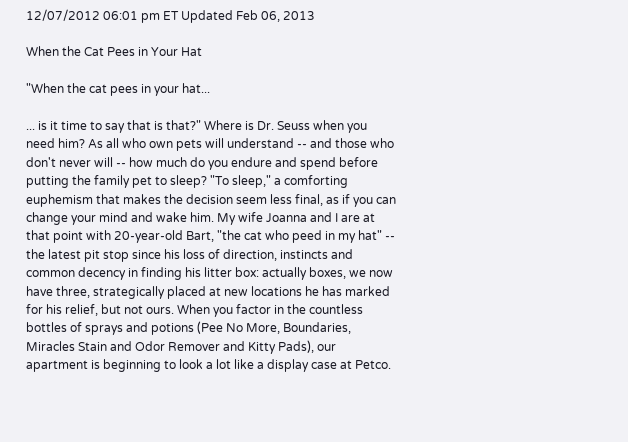12/07/2012 06:01 pm ET Updated Feb 06, 2013

When the Cat Pees in Your Hat

"When the cat pees in your hat...

... is it time to say that is that?" Where is Dr. Seuss when you need him? As all who own pets will understand -- and those who don't never will -- how much do you endure and spend before putting the family pet to sleep? "To sleep," a comforting euphemism that makes the decision seem less final, as if you can change your mind and wake him. My wife Joanna and I are at that point with 20-year-old Bart, "the cat who peed in my hat" -- the latest pit stop since his loss of direction, instincts and common decency in finding his litter box: actually boxes, we now have three, strategically placed at new locations he has marked for his relief, but not ours. When you factor in the countless bottles of sprays and potions (Pee No More, Boundaries, Miracles Stain and Odor Remover and Kitty Pads), our apartment is beginning to look a lot like a display case at Petco.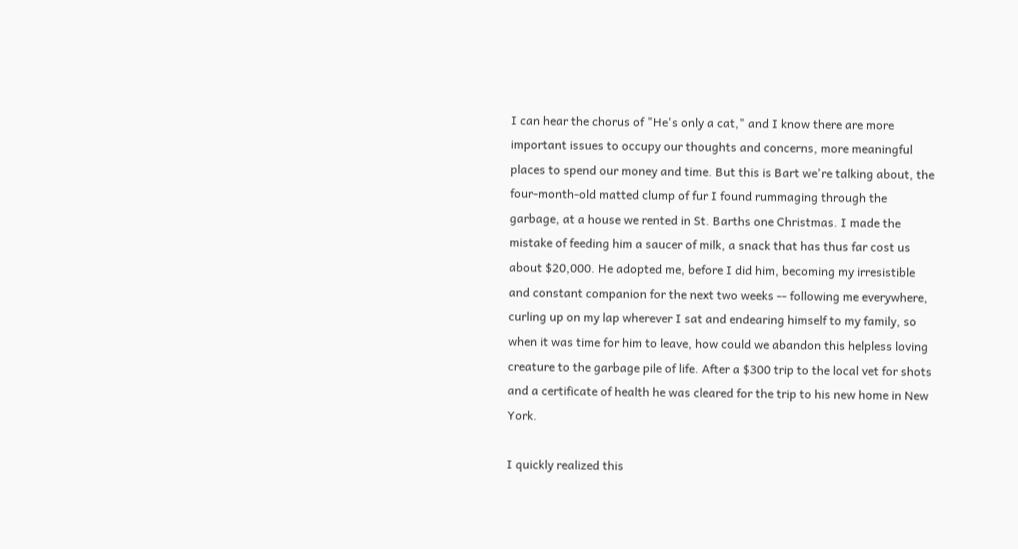I can hear the chorus of "He's only a cat," and I know there are more important issues to occupy our thoughts and concerns, more meaningful places to spend our money and time. But this is Bart we're talking about, the four-month-old matted clump of fur I found rummaging through the garbage, at a house we rented in St. Barths one Christmas. I made the mistake of feeding him a saucer of milk, a snack that has thus far cost us about $20,000. He adopted me, before I did him, becoming my irresistible and constant companion for the next two weeks -- following me everywhere, curling up on my lap wherever I sat and endearing himself to my family, so when it was time for him to leave, how could we abandon this helpless loving creature to the garbage pile of life. After a $300 trip to the local vet for shots and a certificate of health he was cleared for the trip to his new home in New York.

I quickly realized this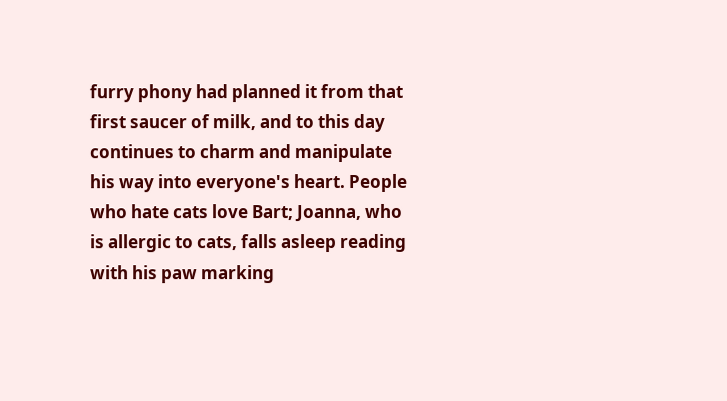furry phony had planned it from that first saucer of milk, and to this day continues to charm and manipulate his way into everyone's heart. People who hate cats love Bart; Joanna, who is allergic to cats, falls asleep reading with his paw marking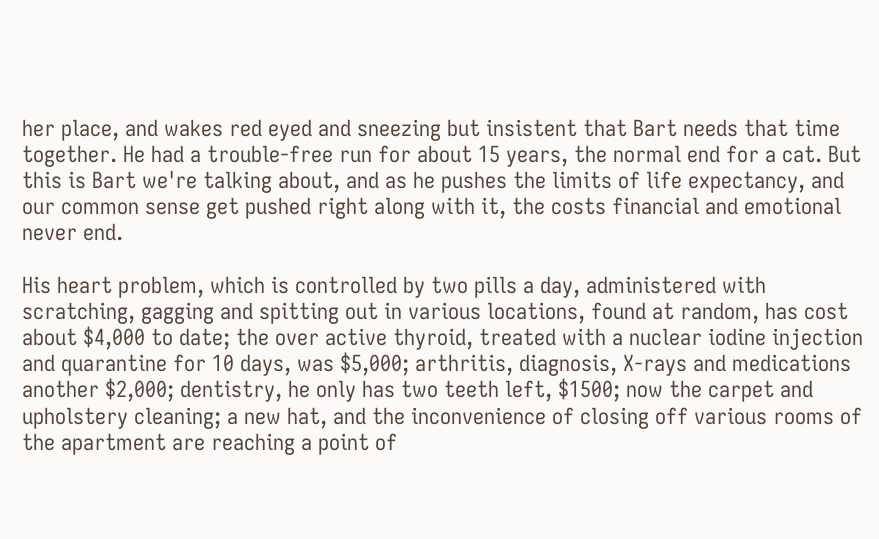her place, and wakes red eyed and sneezing but insistent that Bart needs that time together. He had a trouble-free run for about 15 years, the normal end for a cat. But this is Bart we're talking about, and as he pushes the limits of life expectancy, and our common sense get pushed right along with it, the costs financial and emotional never end.

His heart problem, which is controlled by two pills a day, administered with scratching, gagging and spitting out in various locations, found at random, has cost about $4,000 to date; the over active thyroid, treated with a nuclear iodine injection and quarantine for 10 days, was $5,000; arthritis, diagnosis, X-rays and medications another $2,000; dentistry, he only has two teeth left, $1500; now the carpet and upholstery cleaning; a new hat, and the inconvenience of closing off various rooms of the apartment are reaching a point of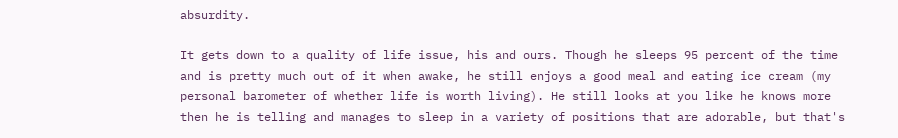absurdity.

It gets down to a quality of life issue, his and ours. Though he sleeps 95 percent of the time and is pretty much out of it when awake, he still enjoys a good meal and eating ice cream (my personal barometer of whether life is worth living). He still looks at you like he knows more then he is telling and manages to sleep in a variety of positions that are adorable, but that's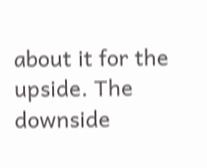about it for the upside. The downside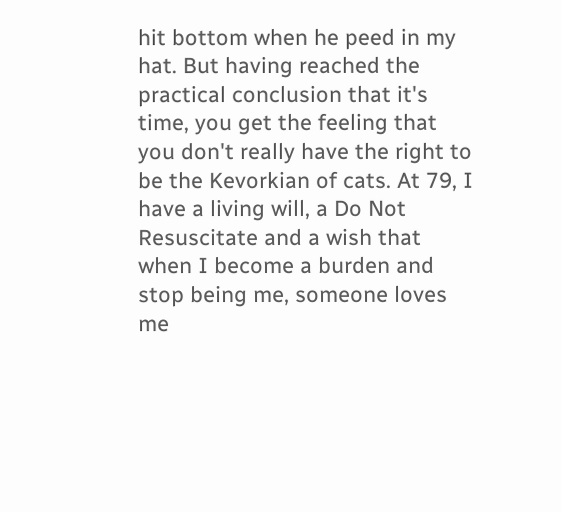hit bottom when he peed in my hat. But having reached the practical conclusion that it's time, you get the feeling that you don't really have the right to be the Kevorkian of cats. At 79, I have a living will, a Do Not Resuscitate and a wish that when I become a burden and stop being me, someone loves me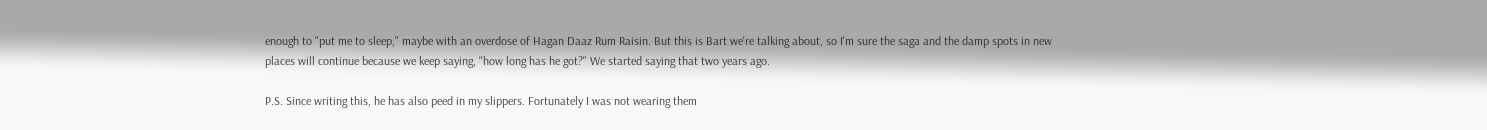enough to "put me to sleep," maybe with an overdose of Hagan Daaz Rum Raisin. But this is Bart we're talking about, so I'm sure the saga and the damp spots in new places will continue because we keep saying, "how long has he got?" We started saying that two years ago.

P.S. Since writing this, he has also peed in my slippers. Fortunately I was not wearing them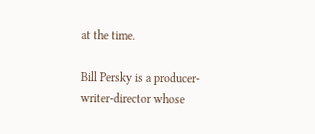at the time.

Bill Persky is a producer-writer-director whose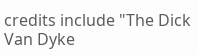credits include "The Dick Van Dyke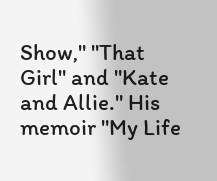Show," "That Girl" and "Kate and Allie." His memoir "My Life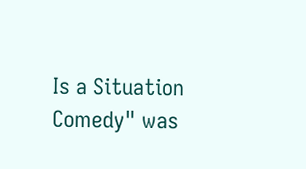Is a Situation Comedy" was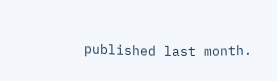published last month.